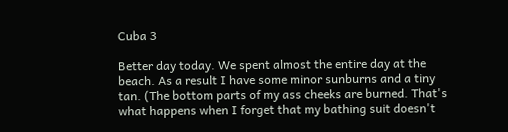Cuba 3

Better day today. We spent almost the entire day at the beach. As a result I have some minor sunburns and a tiny tan. (The bottom parts of my ass cheeks are burned. That's what happens when I forget that my bathing suit doesn't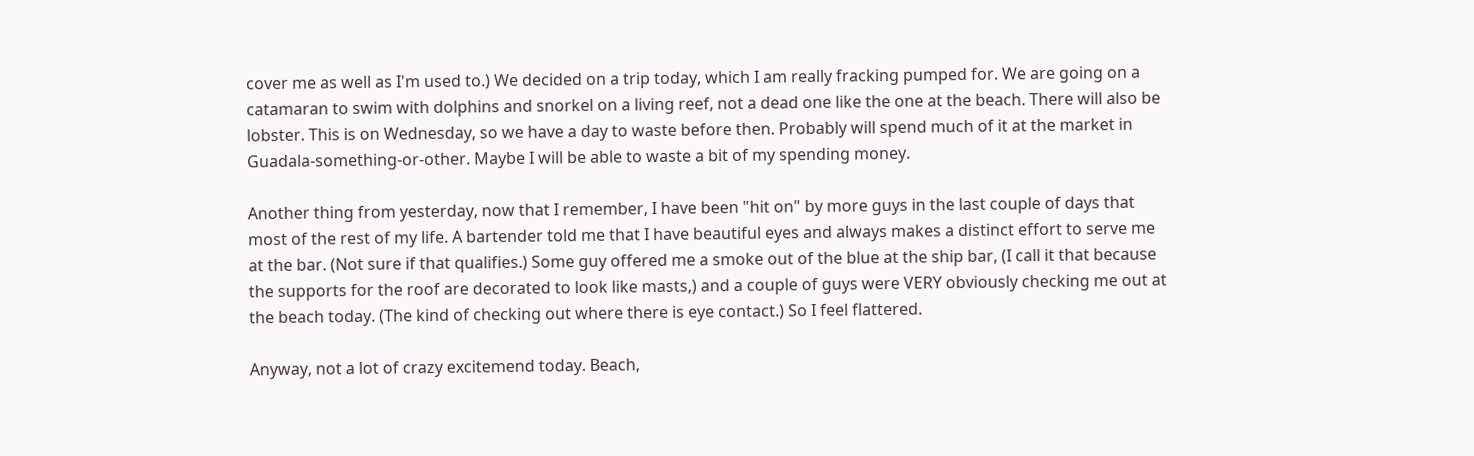cover me as well as I'm used to.) We decided on a trip today, which I am really fracking pumped for. We are going on a catamaran to swim with dolphins and snorkel on a living reef, not a dead one like the one at the beach. There will also be lobster. This is on Wednesday, so we have a day to waste before then. Probably will spend much of it at the market in Guadala-something-or-other. Maybe I will be able to waste a bit of my spending money.

Another thing from yesterday, now that I remember, I have been "hit on" by more guys in the last couple of days that most of the rest of my life. A bartender told me that I have beautiful eyes and always makes a distinct effort to serve me at the bar. (Not sure if that qualifies.) Some guy offered me a smoke out of the blue at the ship bar, (I call it that because the supports for the roof are decorated to look like masts,) and a couple of guys were VERY obviously checking me out at the beach today. (The kind of checking out where there is eye contact.) So I feel flattered.

Anyway, not a lot of crazy excitemend today. Beach,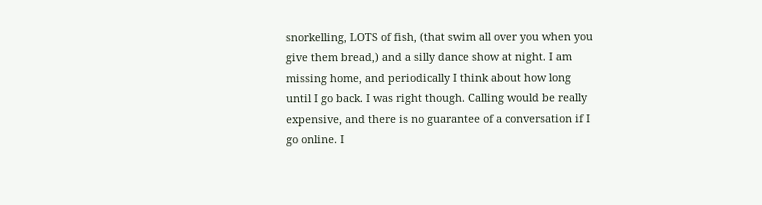snorkelling, LOTS of fish, (that swim all over you when you give them bread,) and a silly dance show at night. I am missing home, and periodically I think about how long until I go back. I was right though. Calling would be really expensive, and there is no guarantee of a conversation if I go online. I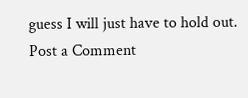guess I will just have to hold out.
Post a Comment